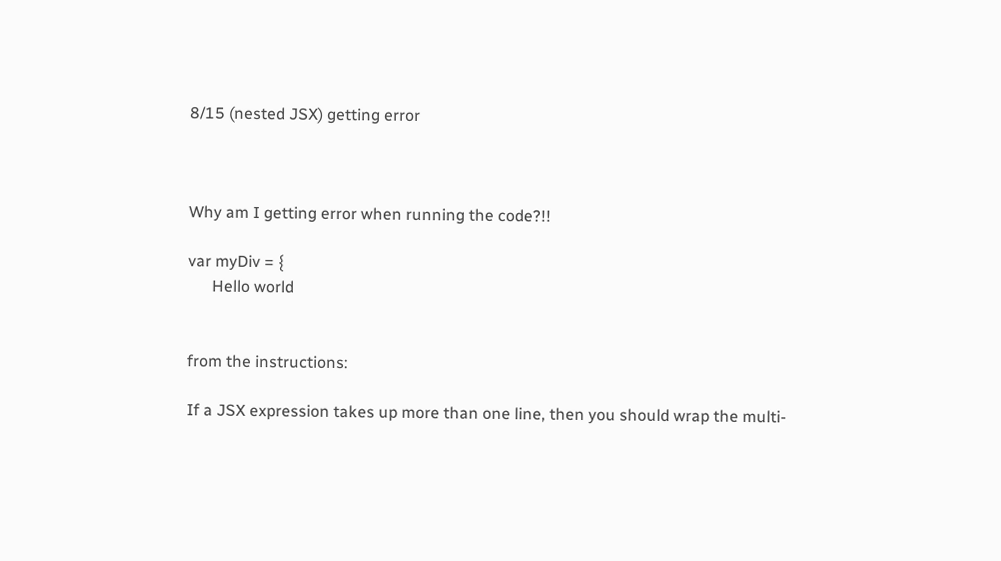8/15 (nested JSX) getting error



Why am I getting error when running the code?!!

var myDiv = {
      Hello world


from the instructions:

If a JSX expression takes up more than one line, then you should wrap the multi-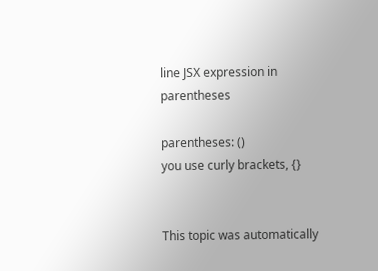line JSX expression in parentheses

parentheses: ()
you use curly brackets, {}


This topic was automatically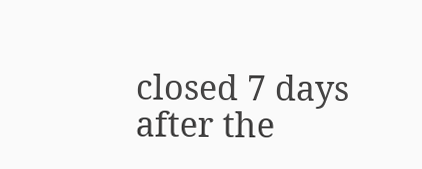closed 7 days after the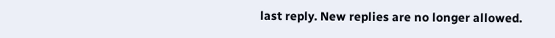last reply. New replies are no longer allowed.